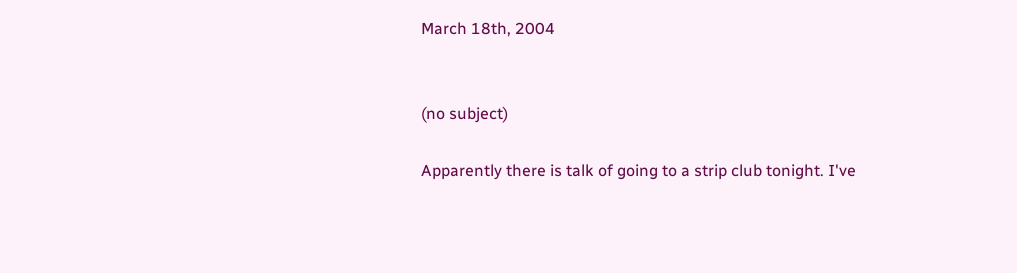March 18th, 2004


(no subject)

Apparently there is talk of going to a strip club tonight. I've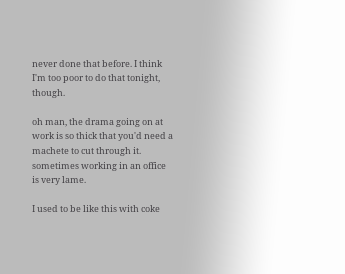never done that before. I think I'm too poor to do that tonight, though.

oh man, the drama going on at work is so thick that you'd need a machete to cut through it. sometimes working in an office is very lame.

I used to be like this with coke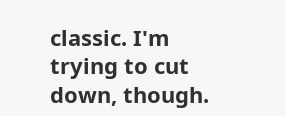classic. I'm trying to cut down, though.